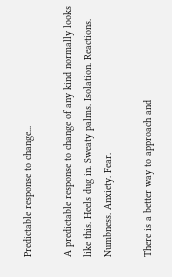Predictable response to change...

A predictable response to change of any kind normally looks like this. Heels dug in. Sweaty palms. Isolation. Reactions. Numbness. Anxiety. Fear.

There is a better way to approach and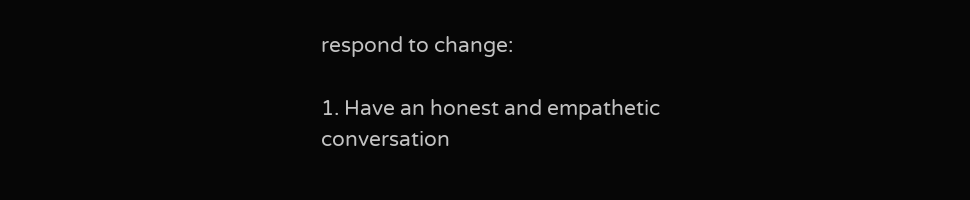respond to change:

1. Have an honest and empathetic conversation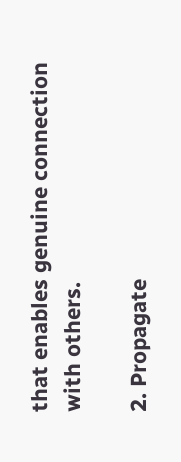that enables genuine connection with others.

2. Propagate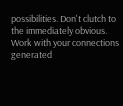possibilities. Don't clutch to the immediately obvious. Work with your connections generated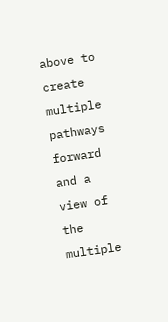above to create multiple pathways forward and a view of the multiple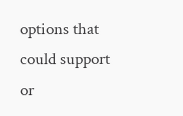options that could support or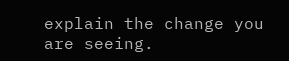explain the change you are seeing.